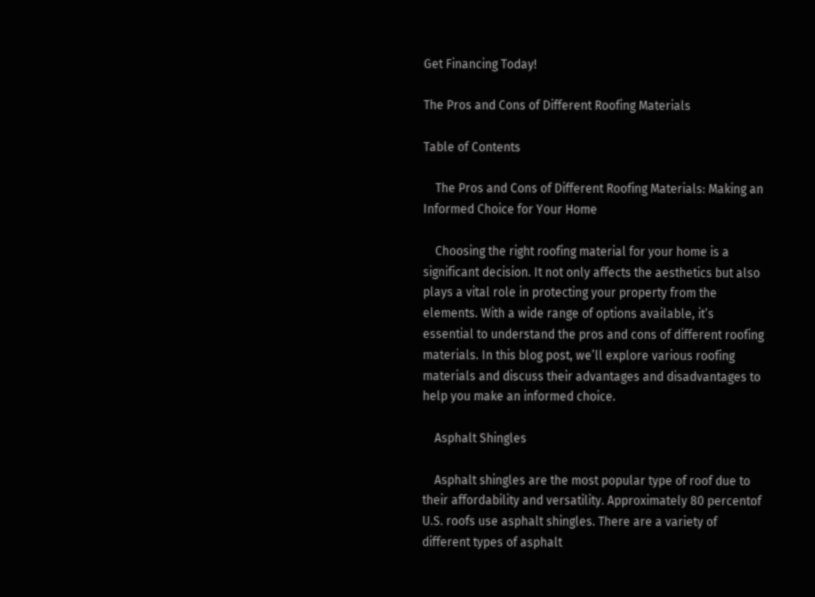Get Financing Today!

The Pros and Cons of Different Roofing Materials

Table of Contents

    The Pros and Cons of Different Roofing Materials: Making an Informed Choice for Your Home

    Choosing the right roofing material for your home is a significant decision. It not only affects the aesthetics but also plays a vital role in protecting your property from the elements. With a wide range of options available, it’s essential to understand the pros and cons of different roofing materials. In this blog post, we’ll explore various roofing materials and discuss their advantages and disadvantages to help you make an informed choice.

    Asphalt Shingles

    Asphalt shingles are the most popular type of roof due to their affordability and versatility. Approximately 80 percentof U.S. roofs use asphalt shingles. There are a variety of different types of asphalt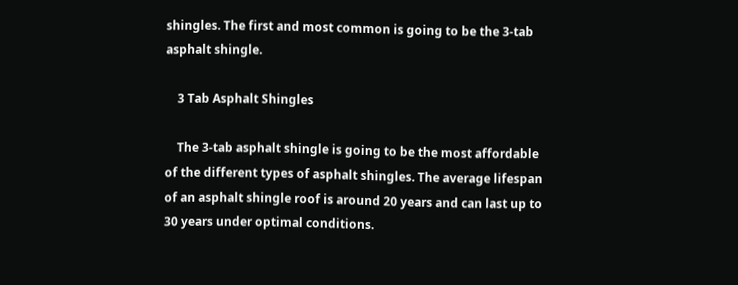shingles. The first and most common is going to be the 3-tab asphalt shingle.

    3 Tab Asphalt Shingles

    The 3-tab asphalt shingle is going to be the most affordable of the different types of asphalt shingles. The average lifespan of an asphalt shingle roof is around 20 years and can last up to 30 years under optimal conditions.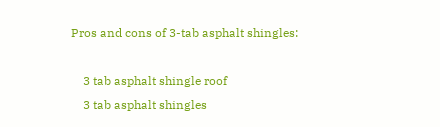Pros and cons of 3-tab asphalt shingles:

    3 tab asphalt shingle roof
    3 tab asphalt shingles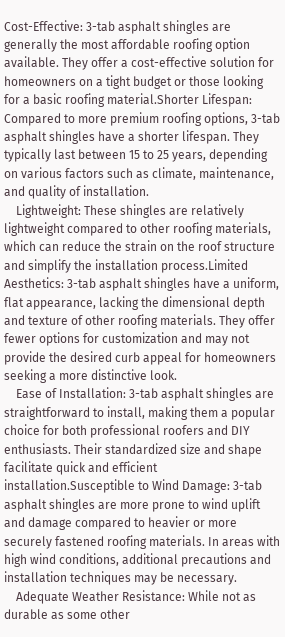Cost-Effective: 3-tab asphalt shingles are generally the most affordable roofing option available. They offer a cost-effective solution for homeowners on a tight budget or those looking for a basic roofing material.Shorter Lifespan: Compared to more premium roofing options, 3-tab asphalt shingles have a shorter lifespan. They typically last between 15 to 25 years, depending on various factors such as climate, maintenance, and quality of installation.
    Lightweight: These shingles are relatively lightweight compared to other roofing materials, which can reduce the strain on the roof structure and simplify the installation process.Limited Aesthetics: 3-tab asphalt shingles have a uniform, flat appearance, lacking the dimensional depth and texture of other roofing materials. They offer fewer options for customization and may not provide the desired curb appeal for homeowners seeking a more distinctive look.
    Ease of Installation: 3-tab asphalt shingles are straightforward to install, making them a popular choice for both professional roofers and DIY enthusiasts. Their standardized size and shape facilitate quick and efficient installation.Susceptible to Wind Damage: 3-tab asphalt shingles are more prone to wind uplift and damage compared to heavier or more securely fastened roofing materials. In areas with high wind conditions, additional precautions and installation techniques may be necessary.
    Adequate Weather Resistance: While not as durable as some other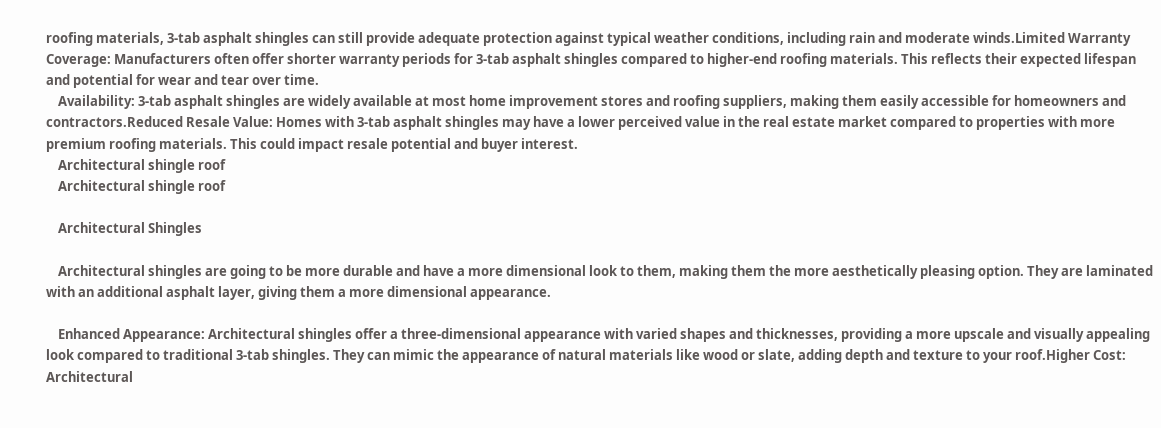roofing materials, 3-tab asphalt shingles can still provide adequate protection against typical weather conditions, including rain and moderate winds.Limited Warranty Coverage: Manufacturers often offer shorter warranty periods for 3-tab asphalt shingles compared to higher-end roofing materials. This reflects their expected lifespan and potential for wear and tear over time.
    Availability: 3-tab asphalt shingles are widely available at most home improvement stores and roofing suppliers, making them easily accessible for homeowners and contractors.Reduced Resale Value: Homes with 3-tab asphalt shingles may have a lower perceived value in the real estate market compared to properties with more premium roofing materials. This could impact resale potential and buyer interest.
    Architectural shingle roof
    Architectural shingle roof

    Architectural Shingles

    Architectural shingles are going to be more durable and have a more dimensional look to them, making them the more aesthetically pleasing option. They are laminated with an additional asphalt layer, giving them a more dimensional appearance.

    Enhanced Appearance: Architectural shingles offer a three-dimensional appearance with varied shapes and thicknesses, providing a more upscale and visually appealing look compared to traditional 3-tab shingles. They can mimic the appearance of natural materials like wood or slate, adding depth and texture to your roof.Higher Cost: Architectural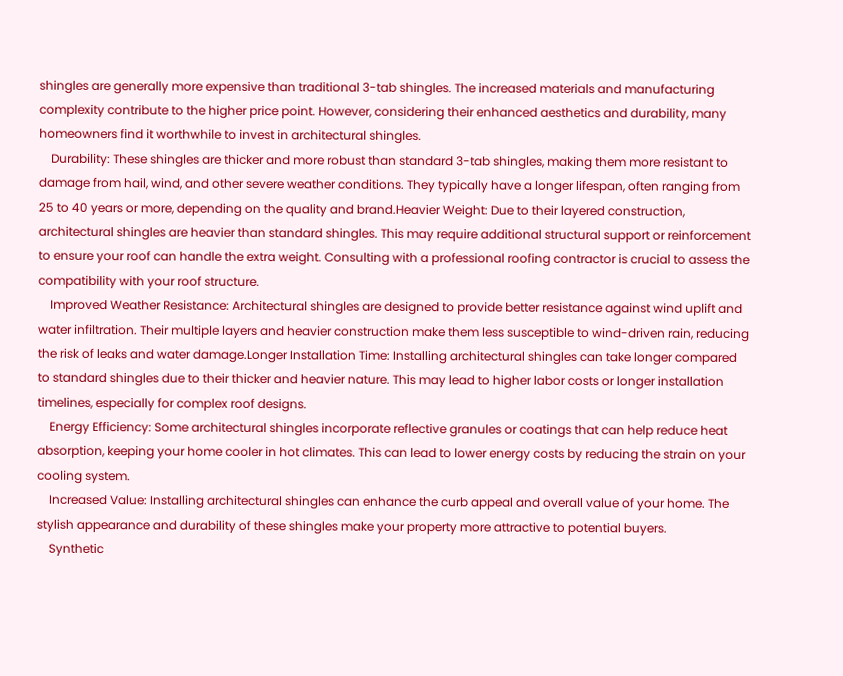shingles are generally more expensive than traditional 3-tab shingles. The increased materials and manufacturing complexity contribute to the higher price point. However, considering their enhanced aesthetics and durability, many homeowners find it worthwhile to invest in architectural shingles.
    Durability: These shingles are thicker and more robust than standard 3-tab shingles, making them more resistant to damage from hail, wind, and other severe weather conditions. They typically have a longer lifespan, often ranging from 25 to 40 years or more, depending on the quality and brand.Heavier Weight: Due to their layered construction, architectural shingles are heavier than standard shingles. This may require additional structural support or reinforcement to ensure your roof can handle the extra weight. Consulting with a professional roofing contractor is crucial to assess the compatibility with your roof structure.
    Improved Weather Resistance: Architectural shingles are designed to provide better resistance against wind uplift and water infiltration. Their multiple layers and heavier construction make them less susceptible to wind-driven rain, reducing the risk of leaks and water damage.Longer Installation Time: Installing architectural shingles can take longer compared to standard shingles due to their thicker and heavier nature. This may lead to higher labor costs or longer installation timelines, especially for complex roof designs.
    Energy Efficiency: Some architectural shingles incorporate reflective granules or coatings that can help reduce heat absorption, keeping your home cooler in hot climates. This can lead to lower energy costs by reducing the strain on your cooling system.
    Increased Value: Installing architectural shingles can enhance the curb appeal and overall value of your home. The stylish appearance and durability of these shingles make your property more attractive to potential buyers.
    Synthetic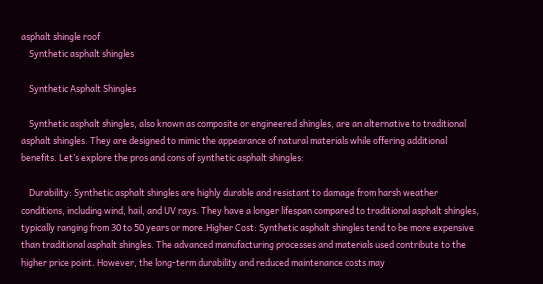asphalt shingle roof
    Synthetic asphalt shingles

    Synthetic Asphalt Shingles

    Synthetic asphalt shingles, also known as composite or engineered shingles, are an alternative to traditional asphalt shingles. They are designed to mimic the appearance of natural materials while offering additional benefits. Let’s explore the pros and cons of synthetic asphalt shingles:

    Durability: Synthetic asphalt shingles are highly durable and resistant to damage from harsh weather conditions, including wind, hail, and UV rays. They have a longer lifespan compared to traditional asphalt shingles, typically ranging from 30 to 50 years or more.Higher Cost: Synthetic asphalt shingles tend to be more expensive than traditional asphalt shingles. The advanced manufacturing processes and materials used contribute to the higher price point. However, the long-term durability and reduced maintenance costs may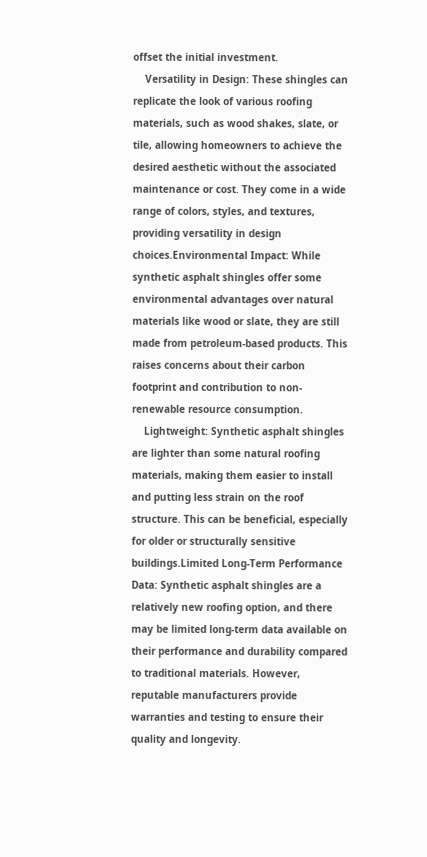offset the initial investment.
    Versatility in Design: These shingles can replicate the look of various roofing materials, such as wood shakes, slate, or tile, allowing homeowners to achieve the desired aesthetic without the associated maintenance or cost. They come in a wide range of colors, styles, and textures, providing versatility in design choices.Environmental Impact: While synthetic asphalt shingles offer some environmental advantages over natural materials like wood or slate, they are still made from petroleum-based products. This raises concerns about their carbon footprint and contribution to non-renewable resource consumption.
    Lightweight: Synthetic asphalt shingles are lighter than some natural roofing materials, making them easier to install and putting less strain on the roof structure. This can be beneficial, especially for older or structurally sensitive buildings.Limited Long-Term Performance Data: Synthetic asphalt shingles are a relatively new roofing option, and there may be limited long-term data available on their performance and durability compared to traditional materials. However, reputable manufacturers provide warranties and testing to ensure their quality and longevity.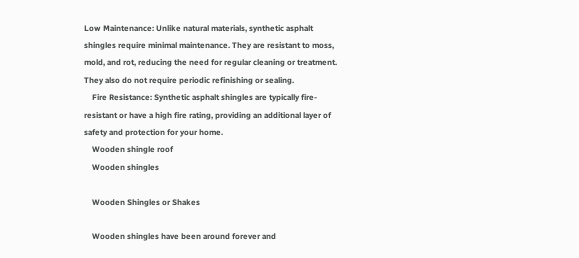Low Maintenance: Unlike natural materials, synthetic asphalt shingles require minimal maintenance. They are resistant to moss, mold, and rot, reducing the need for regular cleaning or treatment. They also do not require periodic refinishing or sealing.
    Fire Resistance: Synthetic asphalt shingles are typically fire-resistant or have a high fire rating, providing an additional layer of safety and protection for your home.
    Wooden shingle roof
    Wooden shingles

    Wooden Shingles or Shakes

    Wooden shingles have been around forever and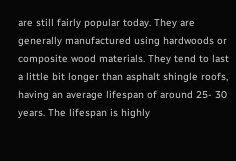are still fairly popular today. They are generally manufactured using hardwoods or composite wood materials. They tend to last a little bit longer than asphalt shingle roofs, having an average lifespan of around 25- 30 years. The lifespan is highly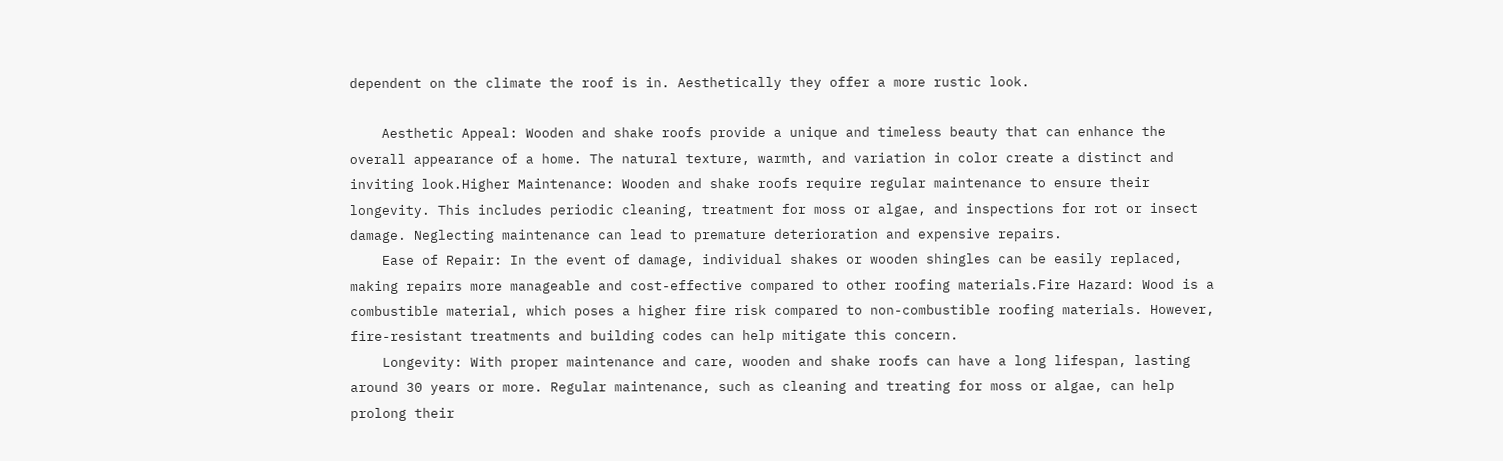dependent on the climate the roof is in. Aesthetically they offer a more rustic look.

    Aesthetic Appeal: Wooden and shake roofs provide a unique and timeless beauty that can enhance the overall appearance of a home. The natural texture, warmth, and variation in color create a distinct and inviting look.Higher Maintenance: Wooden and shake roofs require regular maintenance to ensure their longevity. This includes periodic cleaning, treatment for moss or algae, and inspections for rot or insect damage. Neglecting maintenance can lead to premature deterioration and expensive repairs.
    Ease of Repair: In the event of damage, individual shakes or wooden shingles can be easily replaced, making repairs more manageable and cost-effective compared to other roofing materials.Fire Hazard: Wood is a combustible material, which poses a higher fire risk compared to non-combustible roofing materials. However, fire-resistant treatments and building codes can help mitigate this concern.
    Longevity: With proper maintenance and care, wooden and shake roofs can have a long lifespan, lasting around 30 years or more. Regular maintenance, such as cleaning and treating for moss or algae, can help prolong their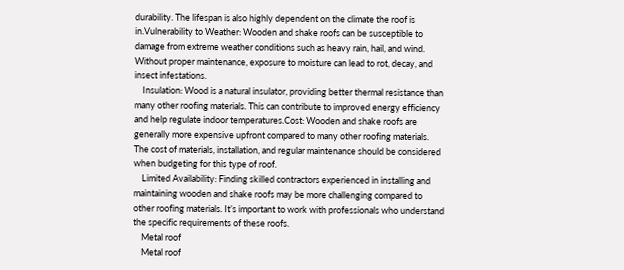durability. The lifespan is also highly dependent on the climate the roof is in.Vulnerability to Weather: Wooden and shake roofs can be susceptible to damage from extreme weather conditions such as heavy rain, hail, and wind. Without proper maintenance, exposure to moisture can lead to rot, decay, and insect infestations.
    Insulation: Wood is a natural insulator, providing better thermal resistance than many other roofing materials. This can contribute to improved energy efficiency and help regulate indoor temperatures.Cost: Wooden and shake roofs are generally more expensive upfront compared to many other roofing materials. The cost of materials, installation, and regular maintenance should be considered when budgeting for this type of roof.
    Limited Availability: Finding skilled contractors experienced in installing and maintaining wooden and shake roofs may be more challenging compared to other roofing materials. It’s important to work with professionals who understand the specific requirements of these roofs.
    Metal roof
    Metal roof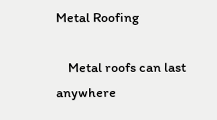Metal Roofing

    Metal roofs can last anywhere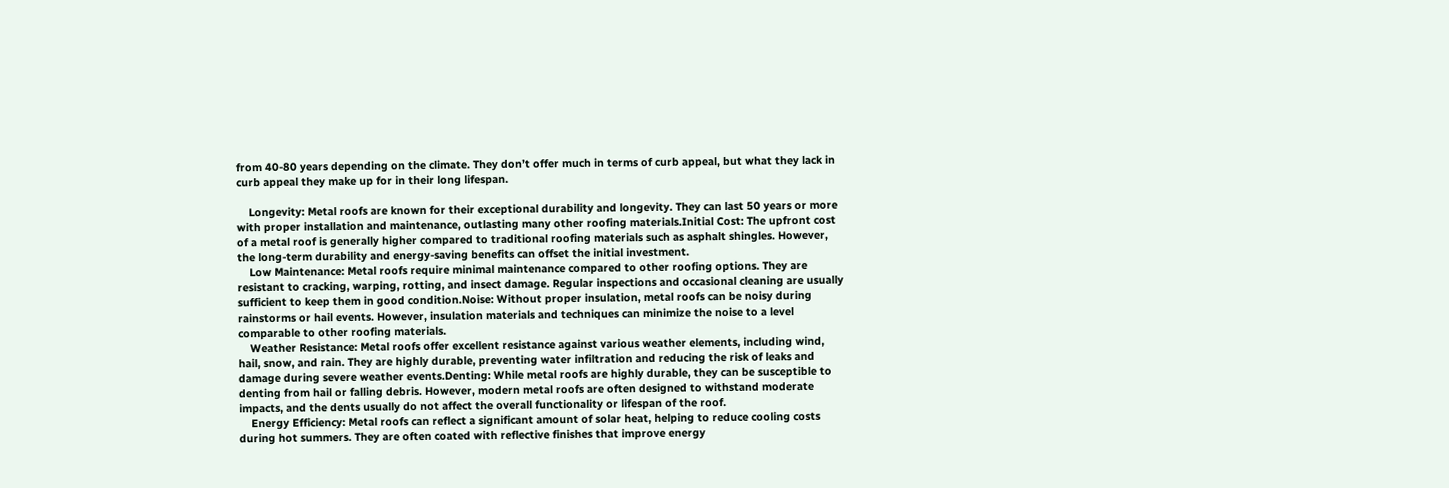from 40-80 years depending on the climate. They don’t offer much in terms of curb appeal, but what they lack in curb appeal they make up for in their long lifespan.

    Longevity: Metal roofs are known for their exceptional durability and longevity. They can last 50 years or more with proper installation and maintenance, outlasting many other roofing materials.Initial Cost: The upfront cost of a metal roof is generally higher compared to traditional roofing materials such as asphalt shingles. However, the long-term durability and energy-saving benefits can offset the initial investment.
    Low Maintenance: Metal roofs require minimal maintenance compared to other roofing options. They are resistant to cracking, warping, rotting, and insect damage. Regular inspections and occasional cleaning are usually sufficient to keep them in good condition.Noise: Without proper insulation, metal roofs can be noisy during rainstorms or hail events. However, insulation materials and techniques can minimize the noise to a level comparable to other roofing materials.
    Weather Resistance: Metal roofs offer excellent resistance against various weather elements, including wind, hail, snow, and rain. They are highly durable, preventing water infiltration and reducing the risk of leaks and damage during severe weather events.Denting: While metal roofs are highly durable, they can be susceptible to denting from hail or falling debris. However, modern metal roofs are often designed to withstand moderate impacts, and the dents usually do not affect the overall functionality or lifespan of the roof.
    Energy Efficiency: Metal roofs can reflect a significant amount of solar heat, helping to reduce cooling costs during hot summers. They are often coated with reflective finishes that improve energy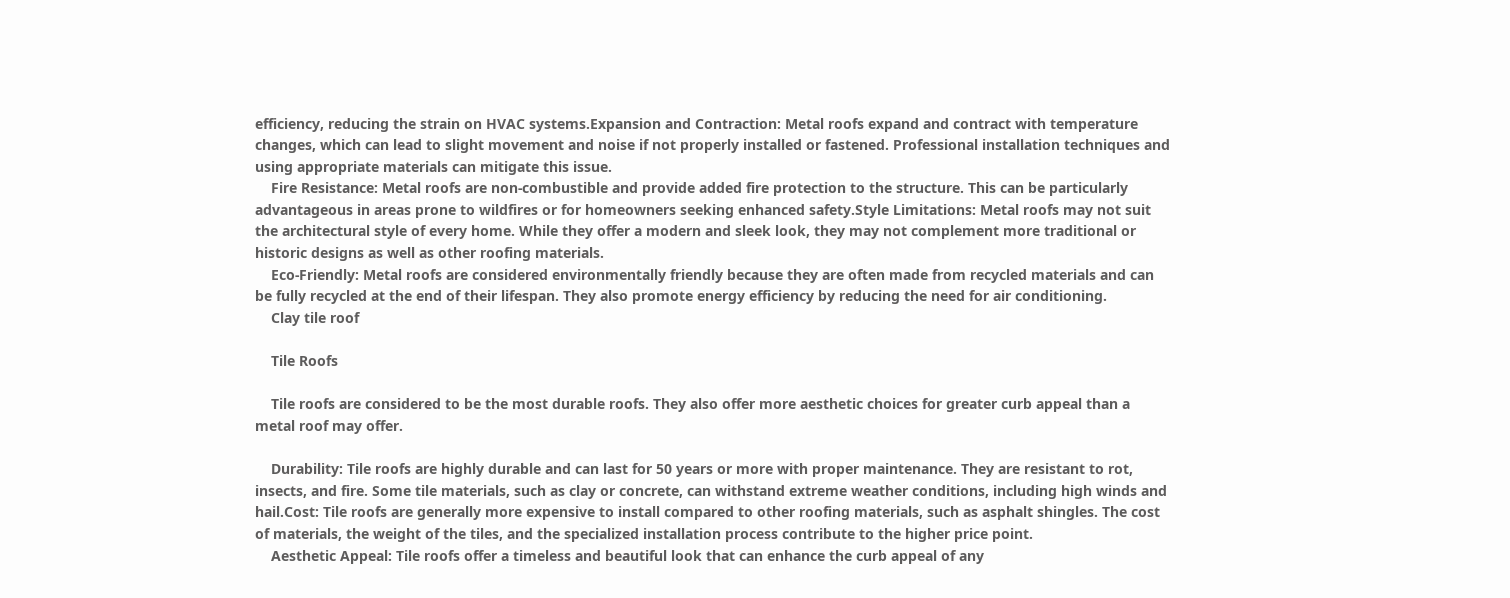efficiency, reducing the strain on HVAC systems.Expansion and Contraction: Metal roofs expand and contract with temperature changes, which can lead to slight movement and noise if not properly installed or fastened. Professional installation techniques and using appropriate materials can mitigate this issue.
    Fire Resistance: Metal roofs are non-combustible and provide added fire protection to the structure. This can be particularly advantageous in areas prone to wildfires or for homeowners seeking enhanced safety.Style Limitations: Metal roofs may not suit the architectural style of every home. While they offer a modern and sleek look, they may not complement more traditional or historic designs as well as other roofing materials.
    Eco-Friendly: Metal roofs are considered environmentally friendly because they are often made from recycled materials and can be fully recycled at the end of their lifespan. They also promote energy efficiency by reducing the need for air conditioning.
    Clay tile roof

    Tile Roofs

    Tile roofs are considered to be the most durable roofs. They also offer more aesthetic choices for greater curb appeal than a metal roof may offer.

    Durability: Tile roofs are highly durable and can last for 50 years or more with proper maintenance. They are resistant to rot, insects, and fire. Some tile materials, such as clay or concrete, can withstand extreme weather conditions, including high winds and hail.Cost: Tile roofs are generally more expensive to install compared to other roofing materials, such as asphalt shingles. The cost of materials, the weight of the tiles, and the specialized installation process contribute to the higher price point.
    Aesthetic Appeal: Tile roofs offer a timeless and beautiful look that can enhance the curb appeal of any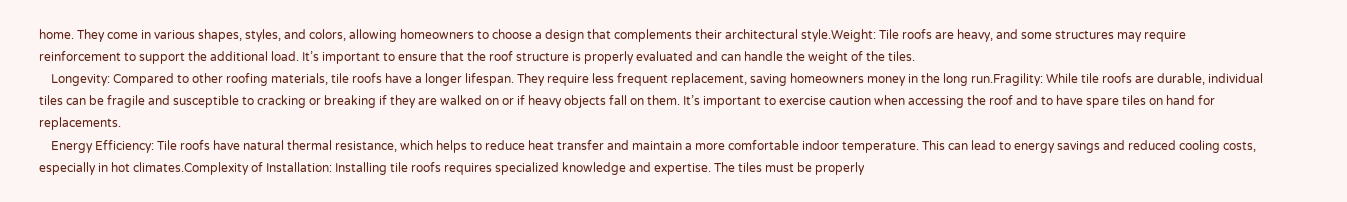home. They come in various shapes, styles, and colors, allowing homeowners to choose a design that complements their architectural style.Weight: Tile roofs are heavy, and some structures may require reinforcement to support the additional load. It’s important to ensure that the roof structure is properly evaluated and can handle the weight of the tiles.
    Longevity: Compared to other roofing materials, tile roofs have a longer lifespan. They require less frequent replacement, saving homeowners money in the long run.Fragility: While tile roofs are durable, individual tiles can be fragile and susceptible to cracking or breaking if they are walked on or if heavy objects fall on them. It’s important to exercise caution when accessing the roof and to have spare tiles on hand for replacements.
    Energy Efficiency: Tile roofs have natural thermal resistance, which helps to reduce heat transfer and maintain a more comfortable indoor temperature. This can lead to energy savings and reduced cooling costs, especially in hot climates.Complexity of Installation: Installing tile roofs requires specialized knowledge and expertise. The tiles must be properly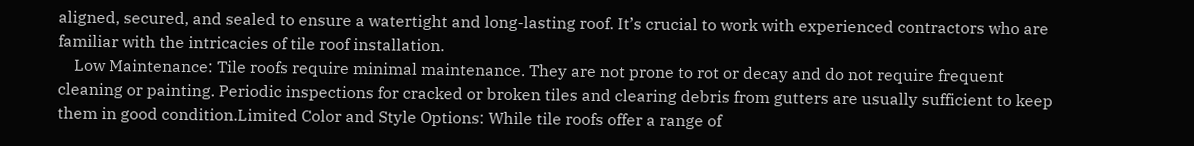aligned, secured, and sealed to ensure a watertight and long-lasting roof. It’s crucial to work with experienced contractors who are familiar with the intricacies of tile roof installation.
    Low Maintenance: Tile roofs require minimal maintenance. They are not prone to rot or decay and do not require frequent cleaning or painting. Periodic inspections for cracked or broken tiles and clearing debris from gutters are usually sufficient to keep them in good condition.Limited Color and Style Options: While tile roofs offer a range of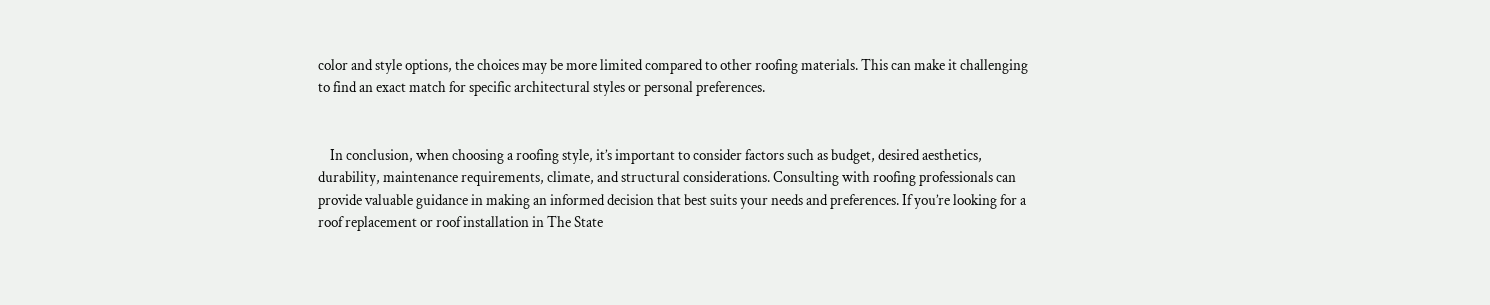color and style options, the choices may be more limited compared to other roofing materials. This can make it challenging to find an exact match for specific architectural styles or personal preferences.


    In conclusion, when choosing a roofing style, it’s important to consider factors such as budget, desired aesthetics, durability, maintenance requirements, climate, and structural considerations. Consulting with roofing professionals can provide valuable guidance in making an informed decision that best suits your needs and preferences. If you’re looking for a roof replacement or roof installation in The State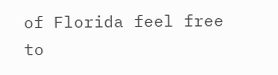of Florida feel free to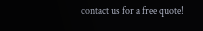contact us for a free quote!